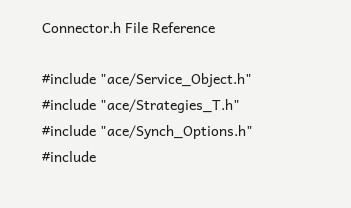Connector.h File Reference

#include "ace/Service_Object.h"
#include "ace/Strategies_T.h"
#include "ace/Synch_Options.h"
#include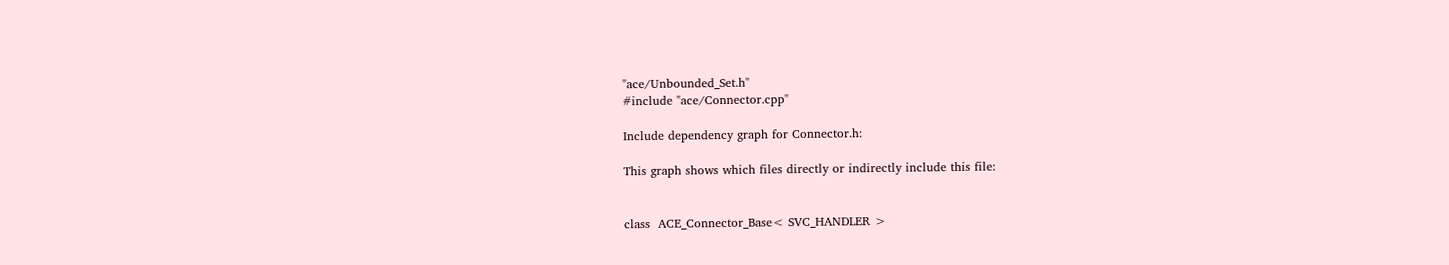"ace/Unbounded_Set.h"
#include "ace/Connector.cpp"

Include dependency graph for Connector.h:

This graph shows which files directly or indirectly include this file:


class  ACE_Connector_Base< SVC_HANDLER >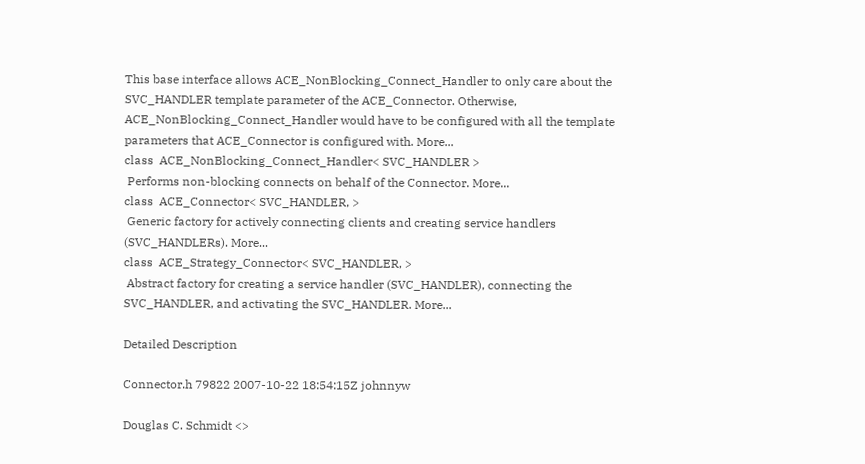This base interface allows ACE_NonBlocking_Connect_Handler to only care about the SVC_HANDLER template parameter of the ACE_Connector. Otherwise, ACE_NonBlocking_Connect_Handler would have to be configured with all the template parameters that ACE_Connector is configured with. More...
class  ACE_NonBlocking_Connect_Handler< SVC_HANDLER >
 Performs non-blocking connects on behalf of the Connector. More...
class  ACE_Connector< SVC_HANDLER, >
 Generic factory for actively connecting clients and creating service handlers (SVC_HANDLERs). More...
class  ACE_Strategy_Connector< SVC_HANDLER, >
 Abstract factory for creating a service handler (SVC_HANDLER), connecting the SVC_HANDLER, and activating the SVC_HANDLER. More...

Detailed Description

Connector.h 79822 2007-10-22 18:54:15Z johnnyw

Douglas C. Schmidt <>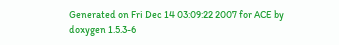Generated on Fri Dec 14 03:09:22 2007 for ACE by  doxygen 1.5.3-6